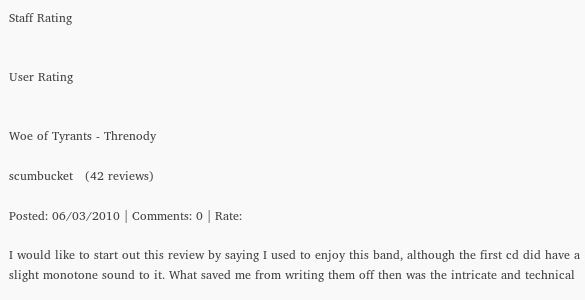Staff Rating


User Rating


Woe of Tyrants - Threnody

scumbucket   (42 reviews)

Posted: 06/03/2010 | Comments: 0 | Rate:

I would like to start out this review by saying I used to enjoy this band, although the first cd did have a slight monotone sound to it. What saved me from writing them off then was the intricate and technical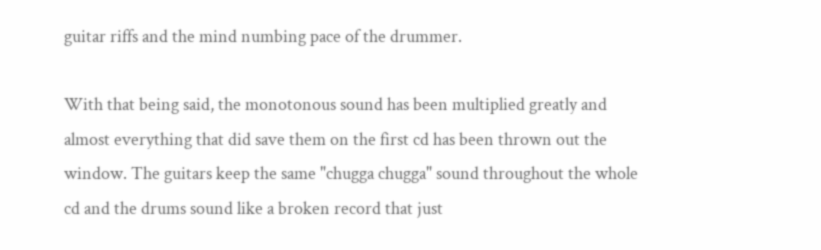guitar riffs and the mind numbing pace of the drummer.

With that being said, the monotonous sound has been multiplied greatly and almost everything that did save them on the first cd has been thrown out the window. The guitars keep the same "chugga chugga" sound throughout the whole cd and the drums sound like a broken record that just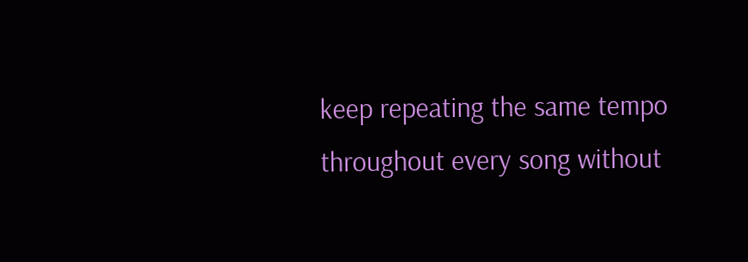keep repeating the same tempo throughout every song without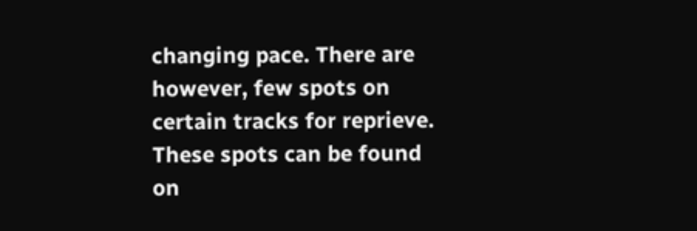changing pace. There are however, few spots on certain tracks for reprieve. These spots can be found on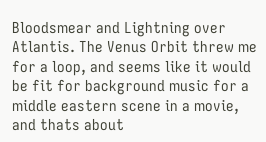Bloodsmear and Lightning over Atlantis. The Venus Orbit threw me for a loop, and seems like it would be fit for background music for a middle eastern scene in a movie, and thats about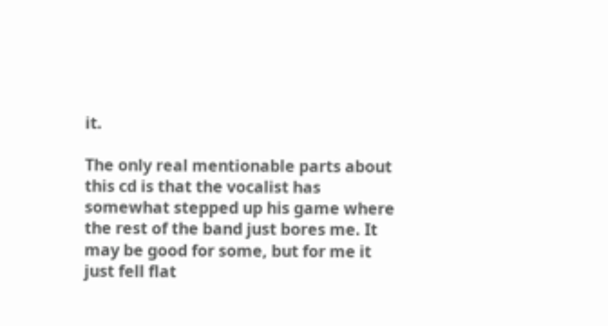it.

The only real mentionable parts about this cd is that the vocalist has somewhat stepped up his game where the rest of the band just bores me. It may be good for some, but for me it just fell flat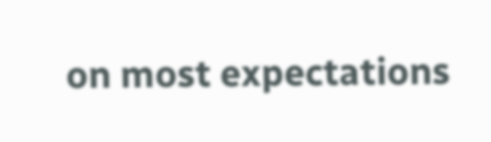on most expectations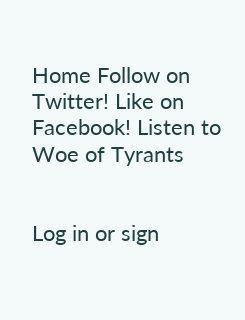Home Follow on Twitter! Like on Facebook! Listen to Woe of Tyrants


Log in or sign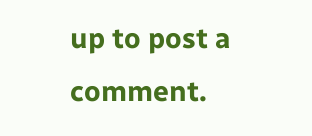up to post a comment.